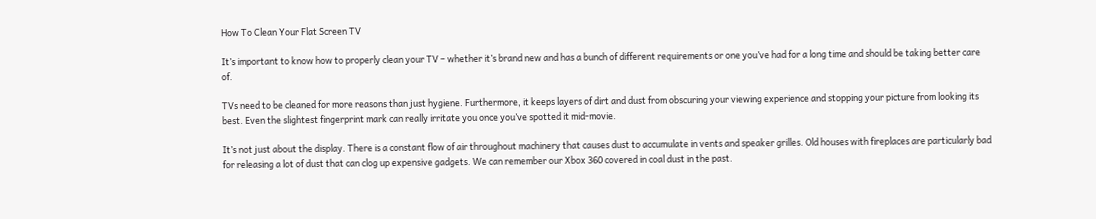How To Clean Your Flat Screen TV

It’s important to know how to properly clean your TV – whether it’s brand new and has a bunch of different requirements or one you’ve had for a long time and should be taking better care of.

TVs need to be cleaned for more reasons than just hygiene. Furthermore, it keeps layers of dirt and dust from obscuring your viewing experience and stopping your picture from looking its best. Even the slightest fingerprint mark can really irritate you once you’ve spotted it mid-movie.

It’s not just about the display. There is a constant flow of air throughout machinery that causes dust to accumulate in vents and speaker grilles. Old houses with fireplaces are particularly bad for releasing a lot of dust that can clog up expensive gadgets. We can remember our Xbox 360 covered in coal dust in the past.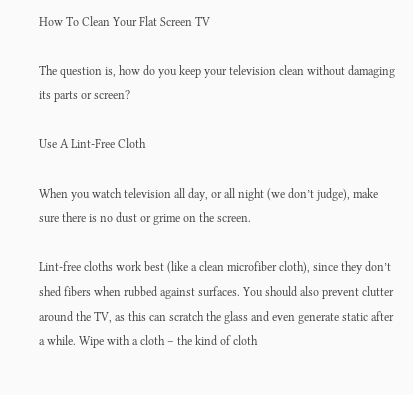How To Clean Your Flat Screen TV

The question is, how do you keep your television clean without damaging its parts or screen?

Use A Lint-Free Cloth

When you watch television all day, or all night (we don’t judge), make sure there is no dust or grime on the screen.

Lint-free cloths work best (like a clean microfiber cloth), since they don’t shed fibers when rubbed against surfaces. You should also prevent clutter around the TV, as this can scratch the glass and even generate static after a while. Wipe with a cloth – the kind of cloth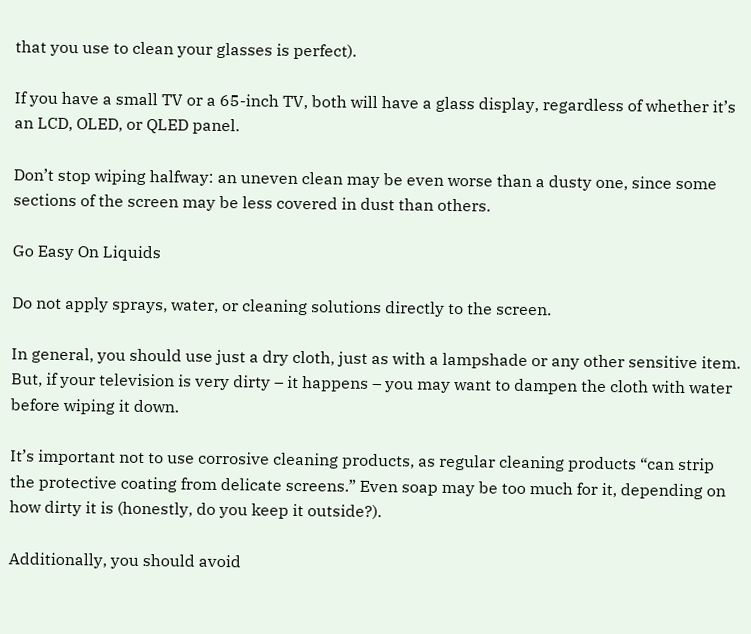that you use to clean your glasses is perfect).

If you have a small TV or a 65-inch TV, both will have a glass display, regardless of whether it’s an LCD, OLED, or QLED panel.

Don’t stop wiping halfway: an uneven clean may be even worse than a dusty one, since some sections of the screen may be less covered in dust than others.

Go Easy On Liquids

Do not apply sprays, water, or cleaning solutions directly to the screen.

In general, you should use just a dry cloth, just as with a lampshade or any other sensitive item. But, if your television is very dirty – it happens – you may want to dampen the cloth with water before wiping it down.

It’s important not to use corrosive cleaning products, as regular cleaning products “can strip the protective coating from delicate screens.” Even soap may be too much for it, depending on how dirty it is (honestly, do you keep it outside?).

Additionally, you should avoid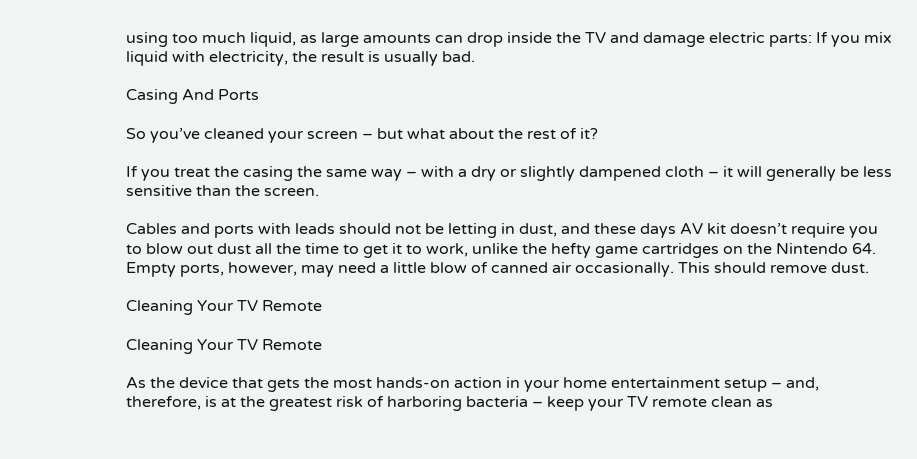using too much liquid, as large amounts can drop inside the TV and damage electric parts: If you mix liquid with electricity, the result is usually bad.

Casing And Ports

So you’ve cleaned your screen – but what about the rest of it?

If you treat the casing the same way – with a dry or slightly dampened cloth – it will generally be less sensitive than the screen.

Cables and ports with leads should not be letting in dust, and these days AV kit doesn’t require you to blow out dust all the time to get it to work, unlike the hefty game cartridges on the Nintendo 64. Empty ports, however, may need a little blow of canned air occasionally. This should remove dust.

Cleaning Your TV Remote

Cleaning Your TV Remote

As the device that gets the most hands-on action in your home entertainment setup – and, therefore, is at the greatest risk of harboring bacteria – keep your TV remote clean as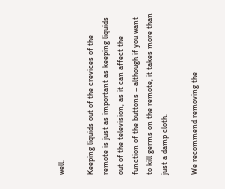well.

Keeping liquids out of the crevices of the remote is just as important as keeping liquids out of the television, as it can affect the function of the buttons – although if you want to kill germs on the remote, it takes more than just a damp cloth.

We recommend removing the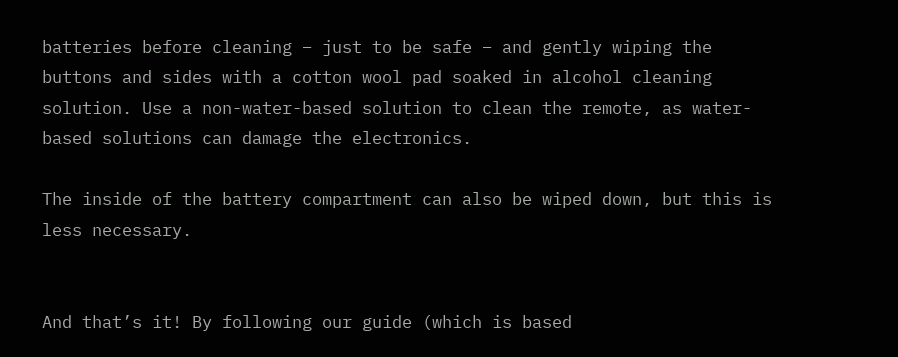batteries before cleaning – just to be safe – and gently wiping the buttons and sides with a cotton wool pad soaked in alcohol cleaning solution. Use a non-water-based solution to clean the remote, as water-based solutions can damage the electronics.

The inside of the battery compartment can also be wiped down, but this is less necessary.


And that’s it! By following our guide (which is based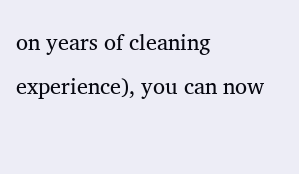on years of cleaning experience), you can now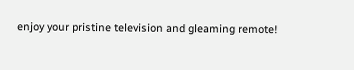enjoy your pristine television and gleaming remote!